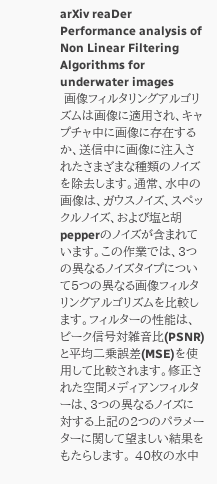arXiv reaDer
Performance analysis of Non Linear Filtering Algorithms for underwater images
 画像フィルタリングアルゴリズムは画像に適用され、キャプチャ中に画像に存在するか、送信中に画像に注入されたさまざまな種類のノイズを除去します。通常、水中の画像は、ガウスノイズ、スペックルノイズ、および塩と胡pepperのノイズが含まれています。この作業では、3つの異なるノイズタイプについて5つの異なる画像フィルタリングアルゴリズムを比較します。フィルターの性能は、ピーク信号対雑音比(PSNR)と平均二乗誤差(MSE)を使用して比較されます。修正された空間メディアンフィルターは、3つの異なるノイズに対する上記の2つのパラメーターに関して望ましい結果をもたらします。 40枚の水中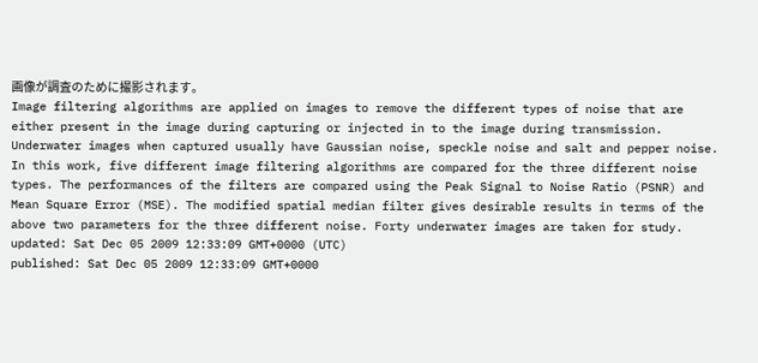画像が調査のために撮影されます。
Image filtering algorithms are applied on images to remove the different types of noise that are either present in the image during capturing or injected in to the image during transmission. Underwater images when captured usually have Gaussian noise, speckle noise and salt and pepper noise. In this work, five different image filtering algorithms are compared for the three different noise types. The performances of the filters are compared using the Peak Signal to Noise Ratio (PSNR) and Mean Square Error (MSE). The modified spatial median filter gives desirable results in terms of the above two parameters for the three different noise. Forty underwater images are taken for study.
updated: Sat Dec 05 2009 12:33:09 GMT+0000 (UTC)
published: Sat Dec 05 2009 12:33:09 GMT+0000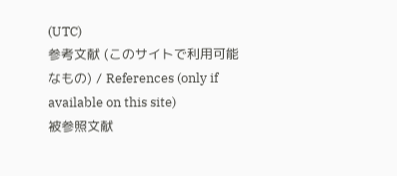(UTC)
参考文献 (このサイトで利用可能なもの) / References (only if available on this site)
被参照文献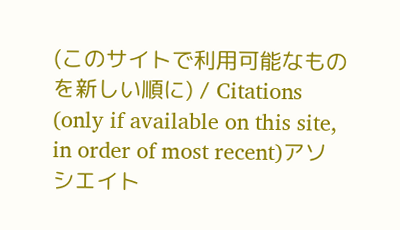(このサイトで利用可能なものを新しい順に) / Citations (only if available on this site, in order of most recent)アソシエイト